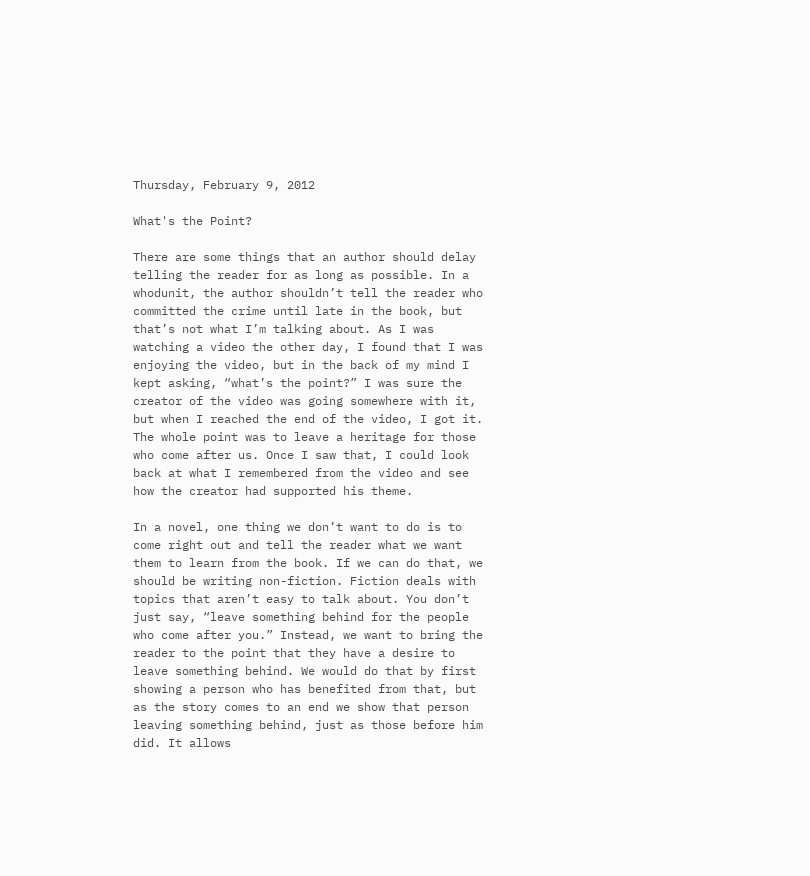Thursday, February 9, 2012

What's the Point?

There are some things that an author should delay telling the reader for as long as possible. In a whodunit, the author shouldn’t tell the reader who committed the crime until late in the book, but that’s not what I’m talking about. As I was watching a video the other day, I found that I was enjoying the video, but in the back of my mind I kept asking, “what’s the point?” I was sure the creator of the video was going somewhere with it, but when I reached the end of the video, I got it. The whole point was to leave a heritage for those who come after us. Once I saw that, I could look back at what I remembered from the video and see how the creator had supported his theme.

In a novel, one thing we don’t want to do is to come right out and tell the reader what we want them to learn from the book. If we can do that, we should be writing non-fiction. Fiction deals with topics that aren’t easy to talk about. You don’t just say, “leave something behind for the people who come after you.” Instead, we want to bring the reader to the point that they have a desire to leave something behind. We would do that by first showing a person who has benefited from that, but as the story comes to an end we show that person leaving something behind, just as those before him did. It allows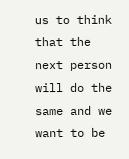us to think that the next person will do the same and we want to be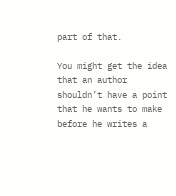part of that.

You might get the idea that an author shouldn’t have a point that he wants to make before he writes a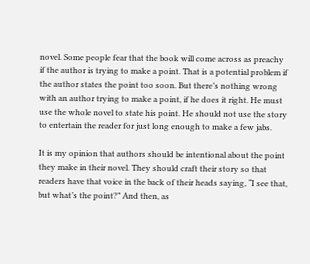novel. Some people fear that the book will come across as preachy if the author is trying to make a point. That is a potential problem if the author states the point too soon. But there’s nothing wrong with an author trying to make a point, if he does it right. He must use the whole novel to state his point. He should not use the story to entertain the reader for just long enough to make a few jabs.

It is my opinion that authors should be intentional about the point they make in their novel. They should craft their story so that readers have that voice in the back of their heads saying, “I see that, but what’s the point?” And then, as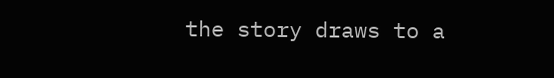the story draws to a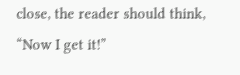close, the reader should think, “Now I get it!”